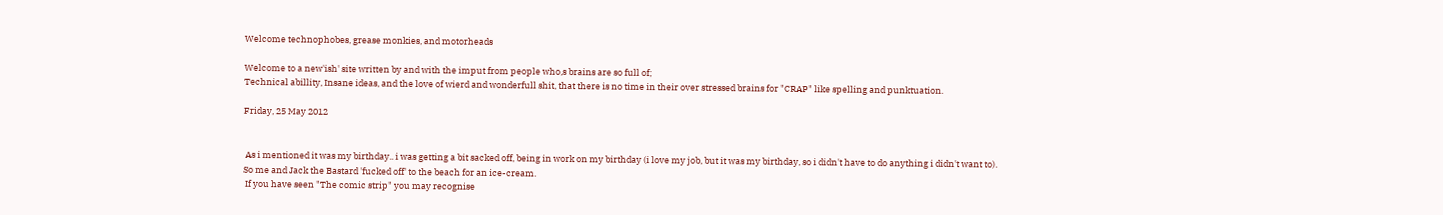Welcome technophobes, grease monkies, and motorheads

Welcome to a new'ish' site written by and with the imput from people who,s brains are so full of;
Technical abillity, Insane ideas, and the love of wierd and wonderfull shit, that there is no time in their over stressed brains for "CRAP" like spelling and punktuation.

Friday, 25 May 2012


 As i mentioned it was my birthday.. i was getting a bit sacked off, being in work on my birthday (i love my job, but it was my birthday, so i didn't have to do anything i didn't want to).
So me and Jack the Bastard 'fucked off' to the beach for an ice-cream.
 If you have seen "The comic strip" you may recognise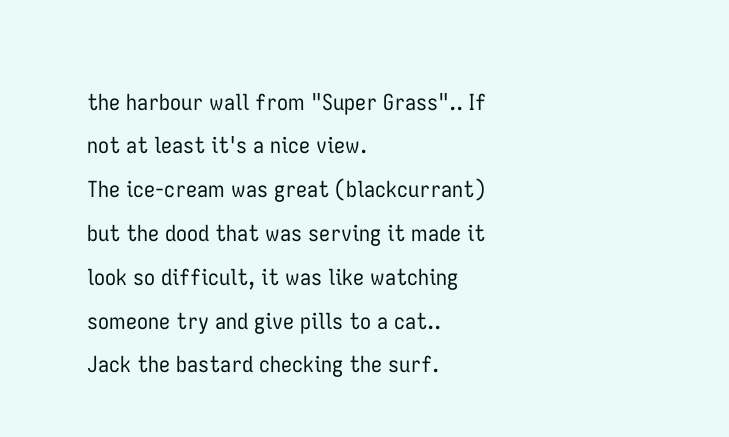the harbour wall from "Super Grass".. If not at least it's a nice view.
The ice-cream was great (blackcurrant) but the dood that was serving it made it look so difficult, it was like watching someone try and give pills to a cat..
Jack the bastard checking the surf.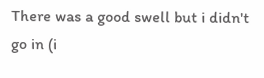There was a good swell but i didn't go in (i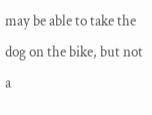may be able to take the dog on the bike, but not a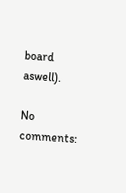board aswell).

No comments: